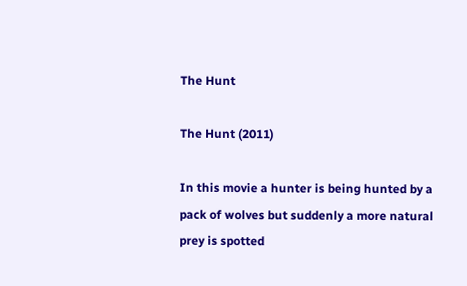The Hunt

The Hunt (2011)

In this movie a hunter is being hunted by a pack of wolves but suddenly a more natural prey is spotted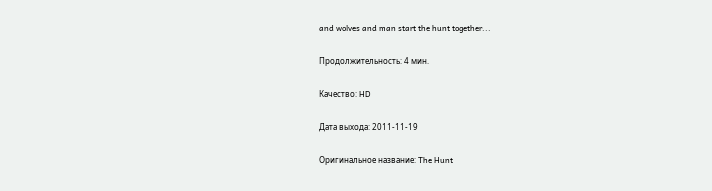and wolves and man start the hunt together...

Продолжительность: 4 мин.

Качество: HD

Дата выхода: 2011-11-19

Оригинальное название: The Hunt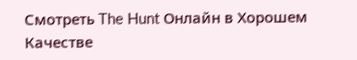Смотреть The Hunt Онлайн в Хорошем Качестве